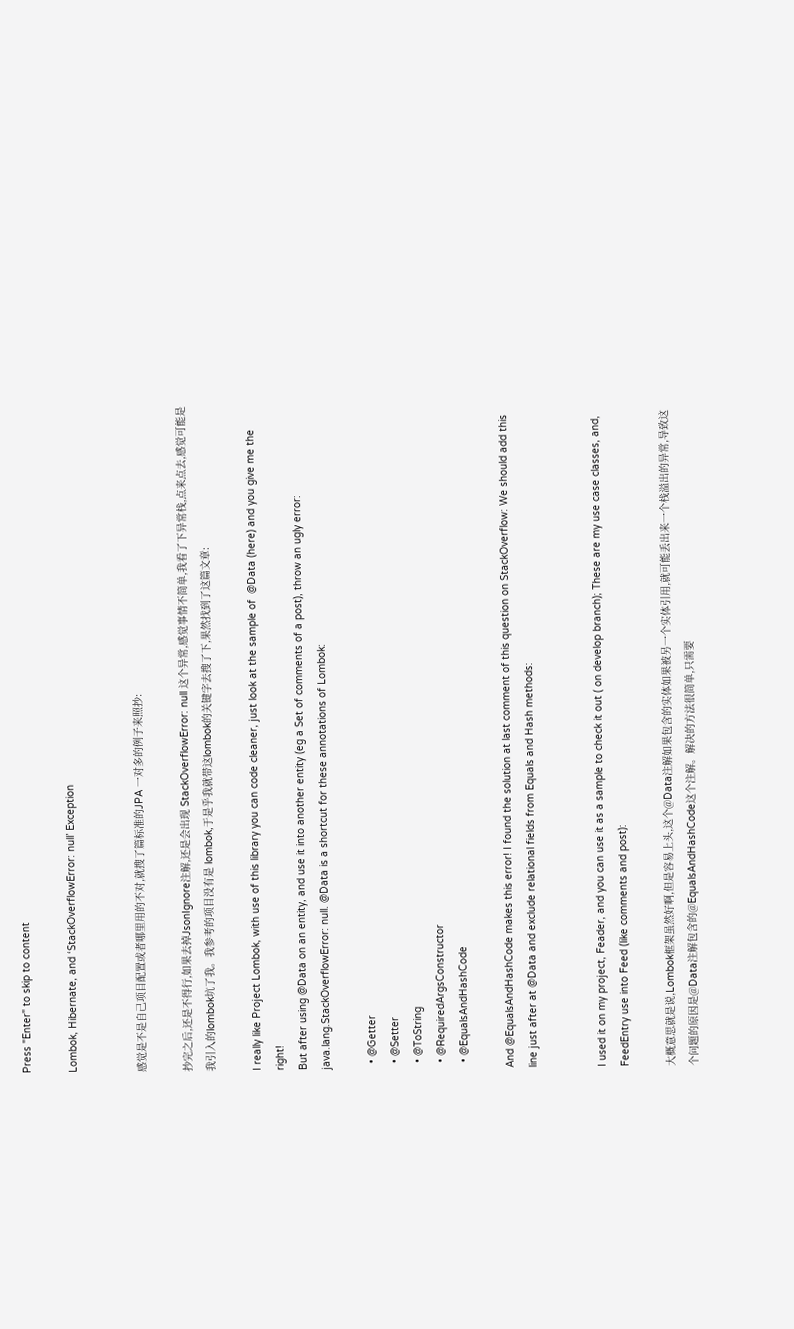Press "Enter" to skip to content

Lombok, Hibernate, and ‘StackOverflowError: null’ Exception


感觉是不是自己项目配置或者哪里用的不对,就搜了篇标准的JPA 一对多的例子来照抄:

抄完之后,还是不得行,如果去掉JsonIgnore注解,还是会出现 StackOverflowError: null 这个异常,感觉事情不简单,我看了下异常栈,点来点去,感觉可能是我引入的lombok坑了我。我参考的项目没有是 lombok,于是乎我就带这lombok的关键字去搜了下,果然找到了这篇文章:

I really like Project Lombok, with use of this library you can code cleaner, just look at the sample of  @Data (here) and you give me the right!
But after using @Data on an entity, and use it into another entity (eg a Set of comments of a post), throw an ugly error: java.lang.StackOverflowError: null. @Data is a shortcut for these annotations of Lombok:

  • @Getter
  • @Setter
  • @ToString
  • @RequiredArgsConstructor
  • @EqualsAndHashCode

And @EqualsAndHashCode makes this error! I found the solution at last comment of this question on StackOverflow: We should add this line just after at @Data and exclude relational fields from Equals and Hash methods:


I used it on my project, Feader, and you can use it as a sample to check it out ( on develop branch); These are my use case classes, and, FeedEntry use into Feed (like comments and post):

大概意思就是说,Lombok框架虽然好啊,但是容易上头,这个@Data注解如果包含的实体如果被另一个实体引用,就可能丢出来一个栈溢出的异常,导致这个问题的原因是@Data注解包含的@EqualsAndHashCode这个注解。解决的方法很简单,只需要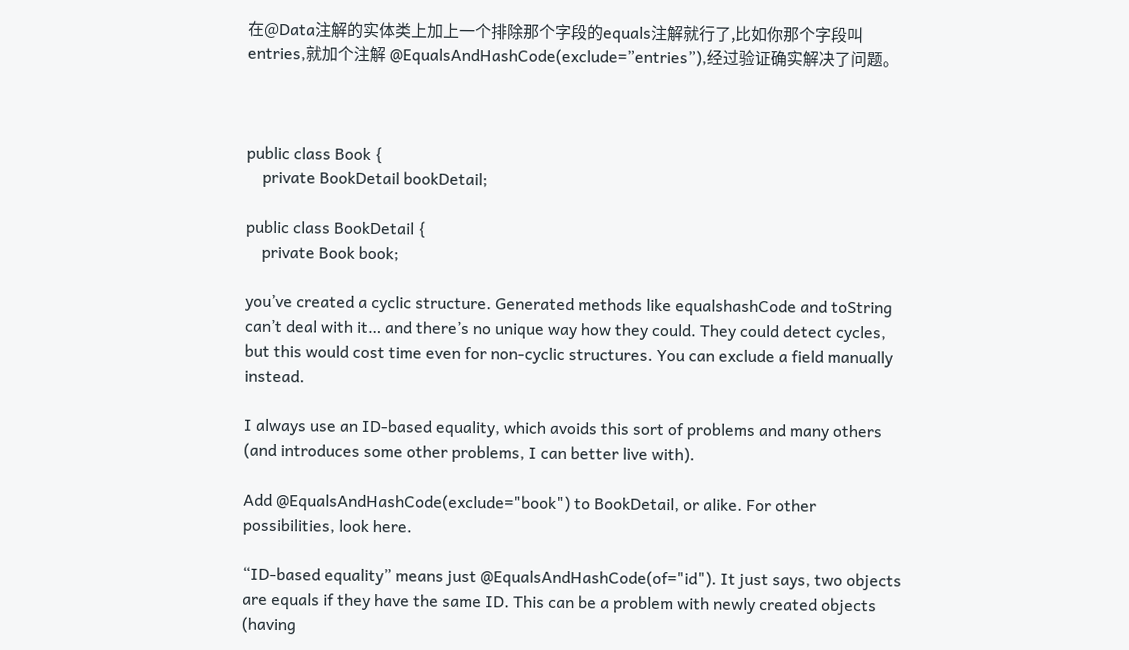在@Data注解的实体类上加上一个排除那个字段的equals注解就行了,比如你那个字段叫 entries,就加个注解 @EqualsAndHashCode(exclude=”entries”),经过验证确实解决了问题。



public class Book {
    private BookDetail bookDetail;

public class BookDetail {
    private Book book;

you’ve created a cyclic structure. Generated methods like equalshashCode and toString can’t deal with it… and there’s no unique way how they could. They could detect cycles, but this would cost time even for non-cyclic structures. You can exclude a field manually instead.

I always use an ID-based equality, which avoids this sort of problems and many others (and introduces some other problems, I can better live with).

Add @EqualsAndHashCode(exclude="book") to BookDetail, or alike. For other possibilities, look here.

“ID-based equality” means just @EqualsAndHashCode(of="id"). It just says, two objects are equals if they have the same ID. This can be a problem with newly created objects (having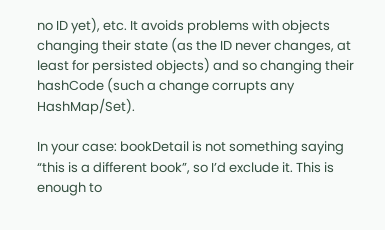no ID yet), etc. It avoids problems with objects changing their state (as the ID never changes, at least for persisted objects) and so changing their hashCode (such a change corrupts any HashMap/Set).

In your case: bookDetail is not something saying “this is a different book”, so I’d exclude it. This is enough to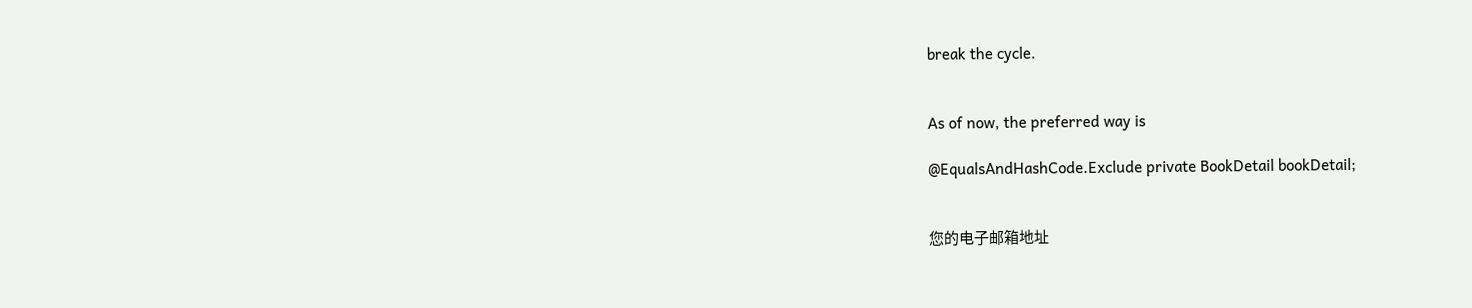break the cycle.


As of now, the preferred way is

@EqualsAndHashCode.Exclude private BookDetail bookDetail;


您的电子邮箱地址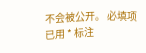不会被公开。 必填项已用 * 标注